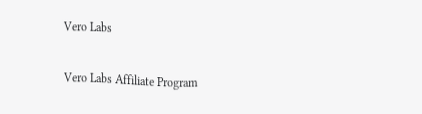Vero Labs

Vero Labs Affiliate Program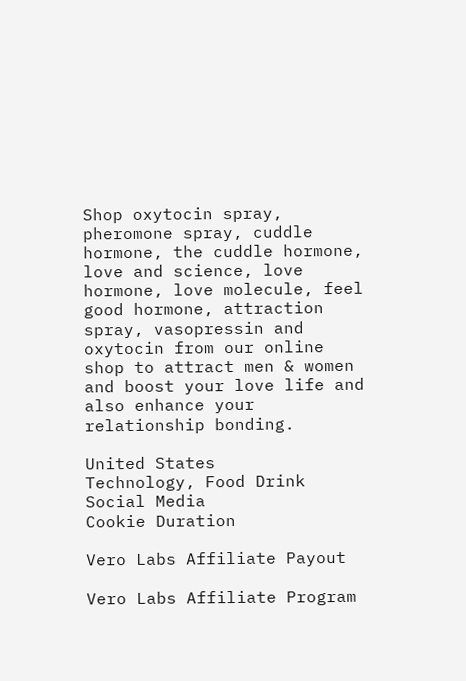Shop oxytocin spray, pheromone spray, cuddle hormone, the cuddle hormone, love and science, love hormone, love molecule, feel good hormone, attraction spray, vasopressin and oxytocin from our online shop to attract men & women and boost your love life and also enhance your relationship bonding.

United States
Technology, Food Drink
Social Media
Cookie Duration

Vero Labs Affiliate Payout

Vero Labs Affiliate Program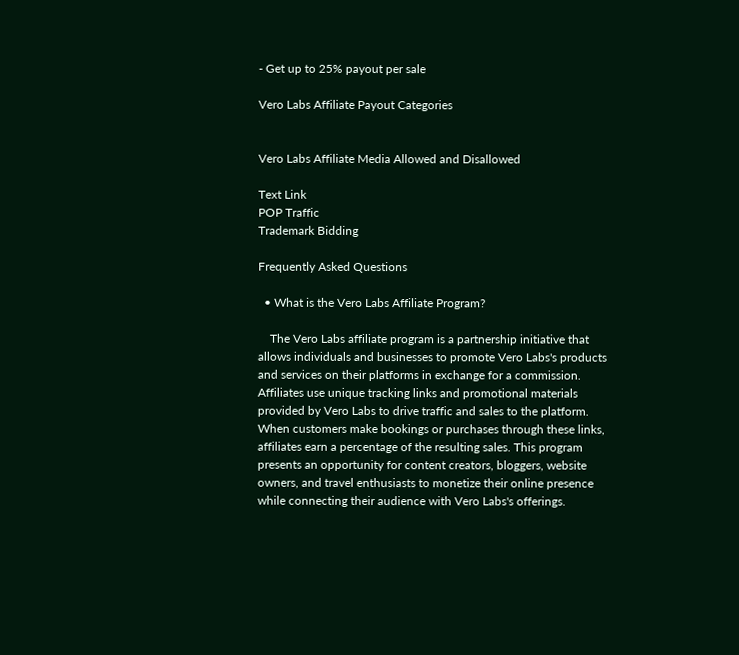- Get up to 25% payout per sale

Vero Labs Affiliate Payout Categories


Vero Labs Affiliate Media Allowed and Disallowed

Text Link
POP Traffic
Trademark Bidding

Frequently Asked Questions

  • What is the Vero Labs Affiliate Program?

    The Vero Labs affiliate program is a partnership initiative that allows individuals and businesses to promote Vero Labs's products and services on their platforms in exchange for a commission. Affiliates use unique tracking links and promotional materials provided by Vero Labs to drive traffic and sales to the platform. When customers make bookings or purchases through these links, affiliates earn a percentage of the resulting sales. This program presents an opportunity for content creators, bloggers, website owners, and travel enthusiasts to monetize their online presence while connecting their audience with Vero Labs's offerings.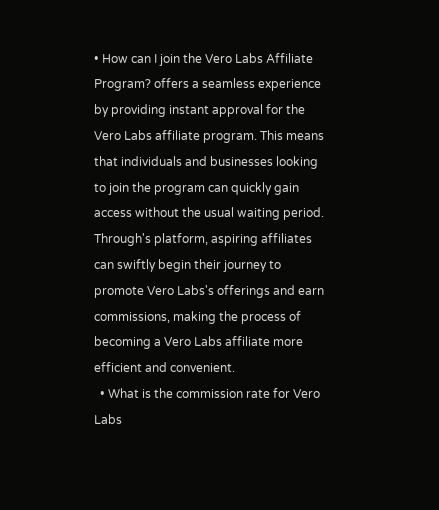• How can I join the Vero Labs Affiliate Program? offers a seamless experience by providing instant approval for the Vero Labs affiliate program. This means that individuals and businesses looking to join the program can quickly gain access without the usual waiting period. Through's platform, aspiring affiliates can swiftly begin their journey to promote Vero Labs's offerings and earn commissions, making the process of becoming a Vero Labs affiliate more efficient and convenient.
  • What is the commission rate for Vero Labs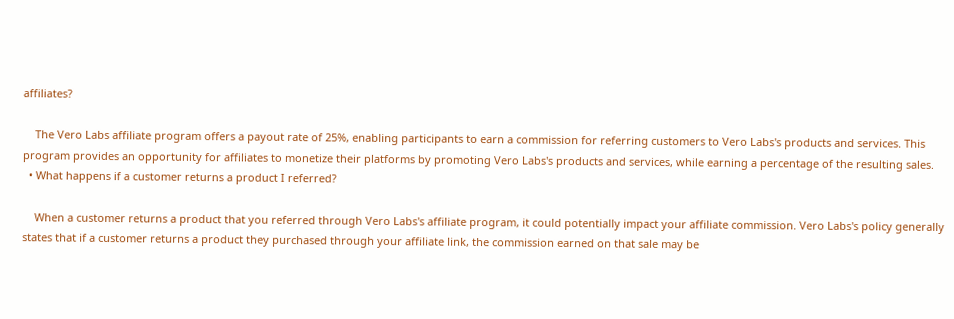affiliates?

    The Vero Labs affiliate program offers a payout rate of 25%, enabling participants to earn a commission for referring customers to Vero Labs's products and services. This program provides an opportunity for affiliates to monetize their platforms by promoting Vero Labs's products and services, while earning a percentage of the resulting sales.
  • What happens if a customer returns a product I referred?

    When a customer returns a product that you referred through Vero Labs's affiliate program, it could potentially impact your affiliate commission. Vero Labs's policy generally states that if a customer returns a product they purchased through your affiliate link, the commission earned on that sale may be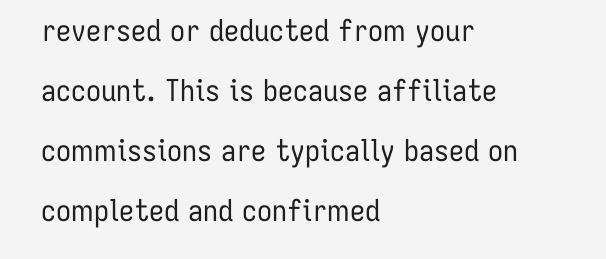reversed or deducted from your account. This is because affiliate commissions are typically based on completed and confirmed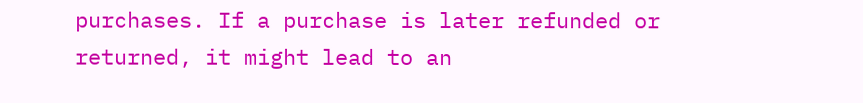purchases. If a purchase is later refunded or returned, it might lead to an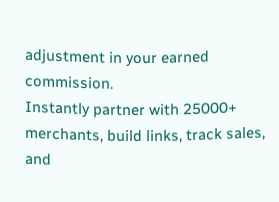adjustment in your earned commission.
Instantly partner with 25000+ merchants, build links, track sales, and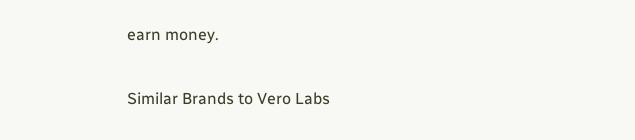earn money.

Similar Brands to Vero Labs